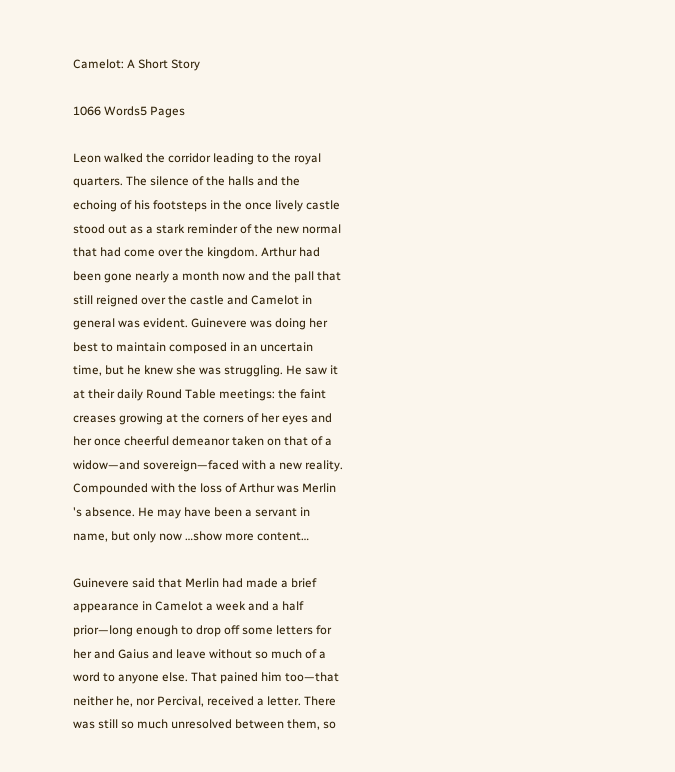Camelot: A Short Story

1066 Words5 Pages

Leon walked the corridor leading to the royal quarters. The silence of the halls and the echoing of his footsteps in the once lively castle stood out as a stark reminder of the new normal that had come over the kingdom. Arthur had been gone nearly a month now and the pall that still reigned over the castle and Camelot in general was evident. Guinevere was doing her best to maintain composed in an uncertain time, but he knew she was struggling. He saw it at their daily Round Table meetings: the faint creases growing at the corners of her eyes and her once cheerful demeanor taken on that of a widow—and sovereign—faced with a new reality. Compounded with the loss of Arthur was Merlin 's absence. He may have been a servant in name, but only now …show more content…

Guinevere said that Merlin had made a brief appearance in Camelot a week and a half prior—long enough to drop off some letters for her and Gaius and leave without so much of a word to anyone else. That pained him too—that neither he, nor Percival, received a letter. There was still so much unresolved between them, so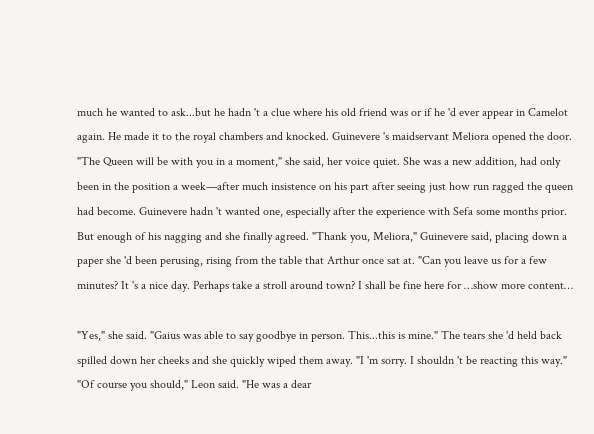much he wanted to ask...but he hadn 't a clue where his old friend was or if he 'd ever appear in Camelot again. He made it to the royal chambers and knocked. Guinevere 's maidservant Meliora opened the door. "The Queen will be with you in a moment," she said, her voice quiet. She was a new addition, had only been in the position a week—after much insistence on his part after seeing just how run ragged the queen had become. Guinevere hadn 't wanted one, especially after the experience with Sefa some months prior. But enough of his nagging and she finally agreed. "Thank you, Meliora," Guinevere said, placing down a paper she 'd been perusing, rising from the table that Arthur once sat at. "Can you leave us for a few minutes? It 's a nice day. Perhaps take a stroll around town? I shall be fine here for …show more content…

"Yes," she said. "Gaius was able to say goodbye in person. This...this is mine." The tears she 'd held back spilled down her cheeks and she quickly wiped them away. "I 'm sorry. I shouldn 't be reacting this way." "Of course you should," Leon said. "He was a dear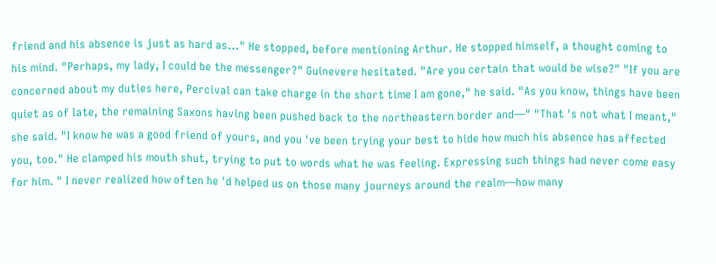friend and his absence is just as hard as..." He stopped, before mentioning Arthur. He stopped himself, a thought coming to his mind. "Perhaps, my lady, I could be the messenger?" Guinevere hesitated. "Are you certain that would be wise?" "If you are concerned about my duties here, Percival can take charge in the short time I am gone," he said. "As you know, things have been quiet as of late, the remaining Saxons having been pushed back to the northeastern border and—" "That 's not what I meant," she said. "I know he was a good friend of yours, and you 've been trying your best to hide how much his absence has affected you, too." He clamped his mouth shut, trying to put to words what he was feeling. Expressing such things had never come easy for him. " I never realized how often he 'd helped us on those many journeys around the realm—how many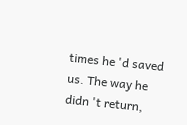times he 'd saved us. The way he didn 't return,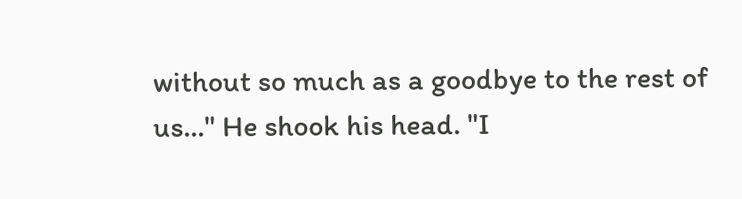without so much as a goodbye to the rest of us..." He shook his head. "I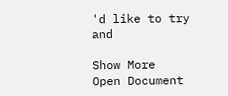'd like to try and

Show More
Open Document